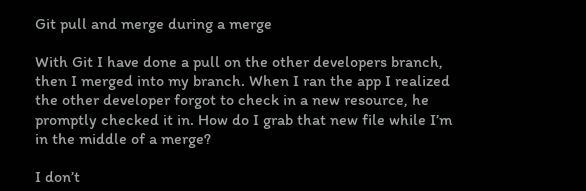Git pull and merge during a merge

With Git I have done a pull on the other developers branch, then I merged into my branch. When I ran the app I realized the other developer forgot to check in a new resource, he promptly checked it in. How do I grab that new file while I’m in the middle of a merge?

I don’t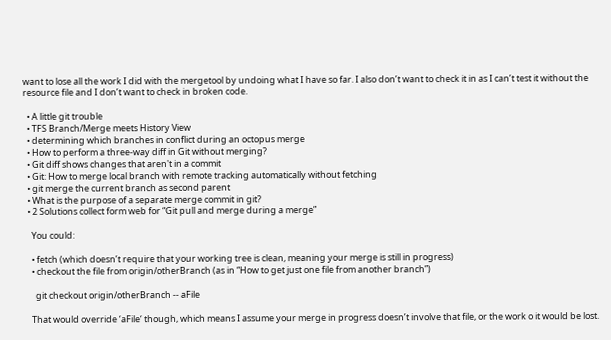want to lose all the work I did with the mergetool by undoing what I have so far. I also don’t want to check it in as I can’t test it without the resource file and I don’t want to check in broken code.

  • A little git trouble
  • TFS Branch/Merge meets History View
  • determining which branches in conflict during an octopus merge
  • How to perform a three-way diff in Git without merging?
  • Git diff shows changes that aren't in a commit
  • Git: How to merge local branch with remote tracking automatically without fetching
  • git merge the current branch as second parent
  • What is the purpose of a separate merge commit in git?
  • 2 Solutions collect form web for “Git pull and merge during a merge”

    You could:

    • fetch (which doesn’t require that your working tree is clean, meaning your merge is still in progress)
    • checkout the file from origin/otherBranch (as in “How to get just one file from another branch”)

      git checkout origin/otherBranch -- aFile

    That would override ‘aFile‘ though, which means I assume your merge in progress doesn’t involve that file, or the work o it would be lost.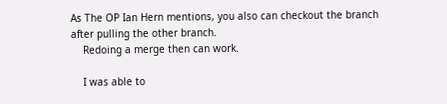As The OP Ian Hern mentions, you also can checkout the branch after pulling the other branch.
    Redoing a merge then can work.

    I was able to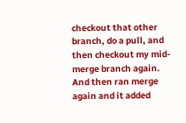checkout that other branch, do a pull, and then checkout my mid-merge branch again. And then ran merge again and it added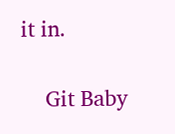it in.

    Git Baby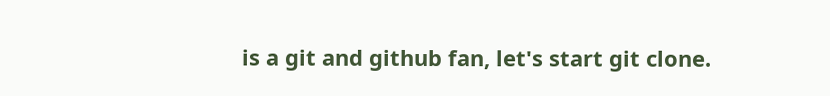is a git and github fan, let's start git clone.